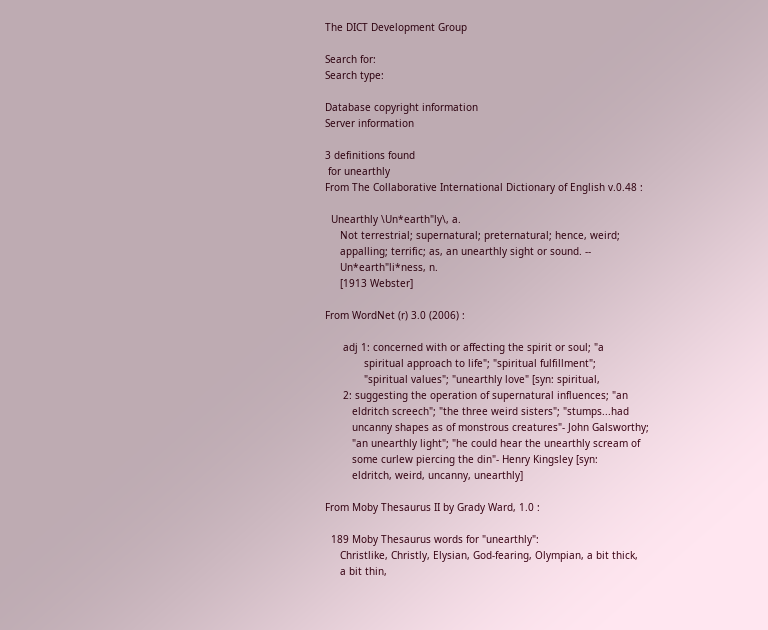The DICT Development Group

Search for:
Search type:

Database copyright information
Server information

3 definitions found
 for unearthly
From The Collaborative International Dictionary of English v.0.48 :

  Unearthly \Un*earth"ly\, a.
     Not terrestrial; supernatural; preternatural; hence, weird;
     appalling; terrific; as, an unearthly sight or sound. --
     Un*earth"li*ness, n.
     [1913 Webster]

From WordNet (r) 3.0 (2006) :

      adj 1: concerned with or affecting the spirit or soul; "a
             spiritual approach to life"; "spiritual fulfillment";
             "spiritual values"; "unearthly love" [syn: spiritual,
      2: suggesting the operation of supernatural influences; "an
         eldritch screech"; "the three weird sisters"; "stumps...had
         uncanny shapes as of monstrous creatures"- John Galsworthy;
         "an unearthly light"; "he could hear the unearthly scream of
         some curlew piercing the din"- Henry Kingsley [syn:
         eldritch, weird, uncanny, unearthly]

From Moby Thesaurus II by Grady Ward, 1.0 :

  189 Moby Thesaurus words for "unearthly":
     Christlike, Christly, Elysian, God-fearing, Olympian, a bit thick,
     a bit thin,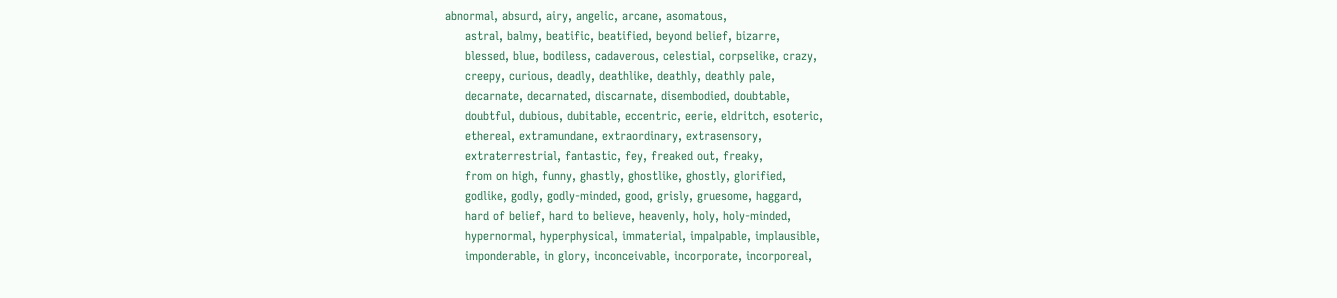abnormal, absurd, airy, angelic, arcane, asomatous,
     astral, balmy, beatific, beatified, beyond belief, bizarre,
     blessed, blue, bodiless, cadaverous, celestial, corpselike, crazy,
     creepy, curious, deadly, deathlike, deathly, deathly pale,
     decarnate, decarnated, discarnate, disembodied, doubtable,
     doubtful, dubious, dubitable, eccentric, eerie, eldritch, esoteric,
     ethereal, extramundane, extraordinary, extrasensory,
     extraterrestrial, fantastic, fey, freaked out, freaky,
     from on high, funny, ghastly, ghostlike, ghostly, glorified,
     godlike, godly, godly-minded, good, grisly, gruesome, haggard,
     hard of belief, hard to believe, heavenly, holy, holy-minded,
     hypernormal, hyperphysical, immaterial, impalpable, implausible,
     imponderable, in glory, inconceivable, incorporate, incorporeal,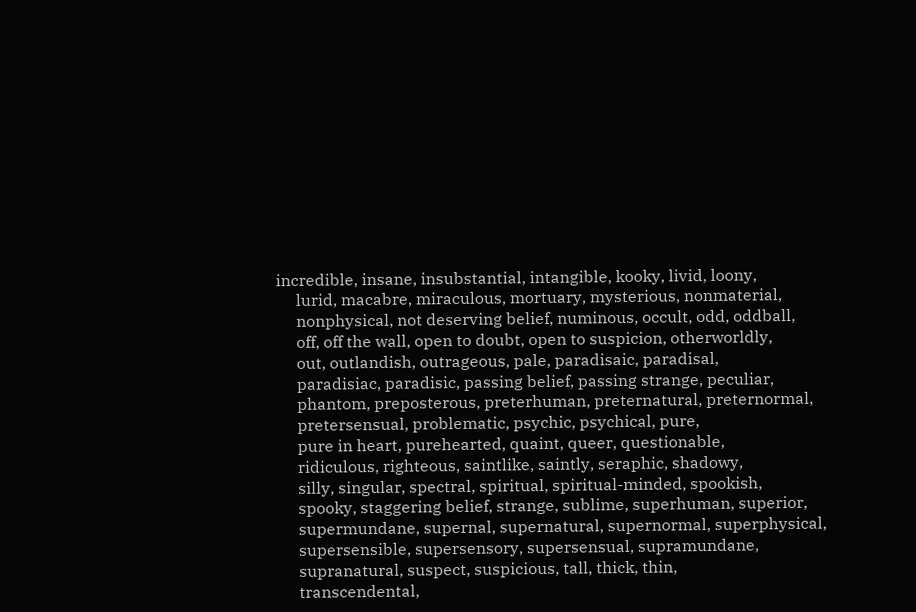incredible, insane, insubstantial, intangible, kooky, livid, loony,
     lurid, macabre, miraculous, mortuary, mysterious, nonmaterial,
     nonphysical, not deserving belief, numinous, occult, odd, oddball,
     off, off the wall, open to doubt, open to suspicion, otherworldly,
     out, outlandish, outrageous, pale, paradisaic, paradisal,
     paradisiac, paradisic, passing belief, passing strange, peculiar,
     phantom, preposterous, preterhuman, preternatural, preternormal,
     pretersensual, problematic, psychic, psychical, pure,
     pure in heart, purehearted, quaint, queer, questionable,
     ridiculous, righteous, saintlike, saintly, seraphic, shadowy,
     silly, singular, spectral, spiritual, spiritual-minded, spookish,
     spooky, staggering belief, strange, sublime, superhuman, superior,
     supermundane, supernal, supernatural, supernormal, superphysical,
     supersensible, supersensory, supersensual, supramundane,
     supranatural, suspect, suspicious, tall, thick, thin,
     transcendental,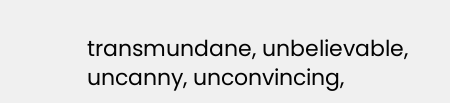transmundane, unbelievable, uncanny, unconvincing,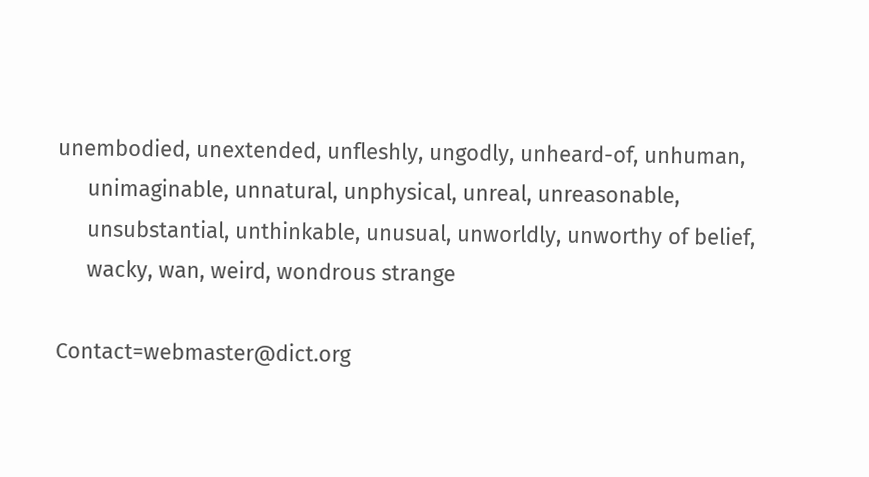unembodied, unextended, unfleshly, ungodly, unheard-of, unhuman,
     unimaginable, unnatural, unphysical, unreal, unreasonable,
     unsubstantial, unthinkable, unusual, unworldly, unworthy of belief,
     wacky, wan, weird, wondrous strange

Contact=webmaster@dict.org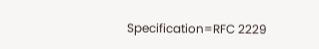Specification=RFC 2229